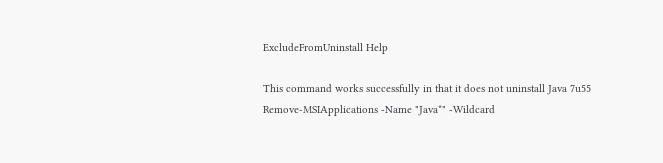ExcludeFromUninstall Help

This command works successfully in that it does not uninstall Java 7u55
Remove-MSIApplications -Name "Java*" -Wildcard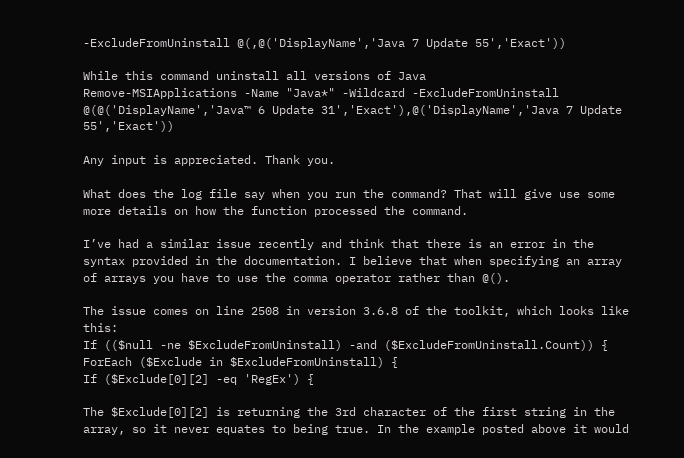-ExcludeFromUninstall @(,@('DisplayName','Java 7 Update 55','Exact'))

While this command uninstall all versions of Java
Remove-MSIApplications -Name "Java*" -Wildcard -ExcludeFromUninstall @(@('DisplayName','Java™ 6 Update 31','Exact'),@('DisplayName','Java 7 Update 55','Exact'))

Any input is appreciated. Thank you.

What does the log file say when you run the command? That will give use some more details on how the function processed the command.

I’ve had a similar issue recently and think that there is an error in the syntax provided in the documentation. I believe that when specifying an array of arrays you have to use the comma operator rather than @().

The issue comes on line 2508 in version 3.6.8 of the toolkit, which looks like this:
If (($null -ne $ExcludeFromUninstall) -and ($ExcludeFromUninstall.Count)) {
ForEach ($Exclude in $ExcludeFromUninstall) {
If ($Exclude[0][2] -eq 'RegEx') {

The $Exclude[0][2] is returning the 3rd character of the first string in the array, so it never equates to being true. In the example posted above it would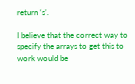return ‘s’.

I believe that the correct way to specify the arrays to get this to work would be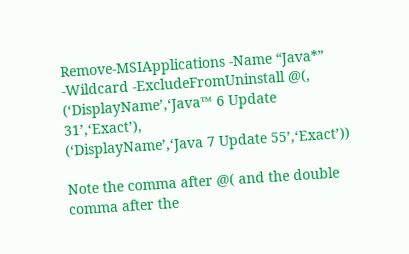Remove-MSIApplications -Name “Java*” -Wildcard -ExcludeFromUninstall @(,
(‘DisplayName’,‘Java™ 6 Update 31’,‘Exact’),
(‘DisplayName’,‘Java 7 Update 55’,‘Exact’))

Note the comma after @( and the double comma after the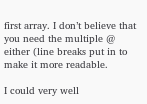first array. I don’t believe that you need the multiple @ either (line breaks put in to make it more readable.

I could very well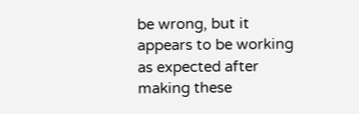be wrong, but it appears to be working as expected after making these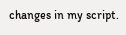changes in my script.